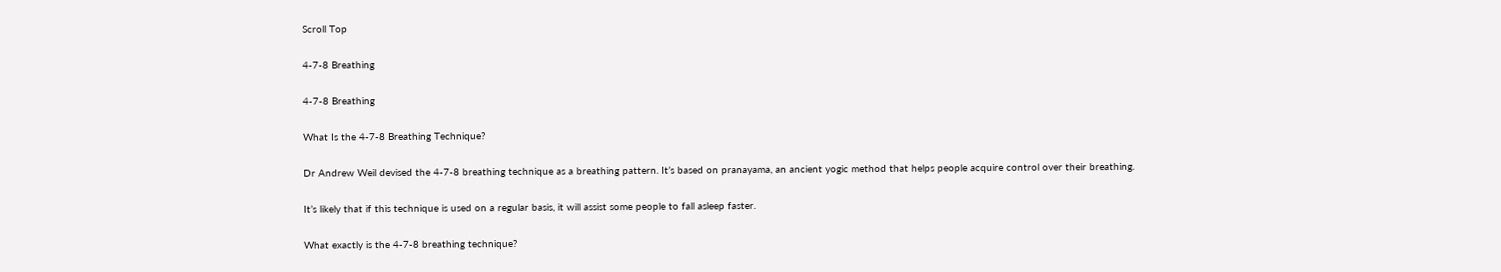Scroll Top

4-7-8 Breathing

4-7-8 Breathing

What Is the 4-7-8 Breathing Technique?

Dr Andrew Weil devised the 4-7-8 breathing technique as a breathing pattern. It’s based on pranayama, an ancient yogic method that helps people acquire control over their breathing.

It’s likely that if this technique is used on a regular basis, it will assist some people to fall asleep faster.

What exactly is the 4-7-8 breathing technique?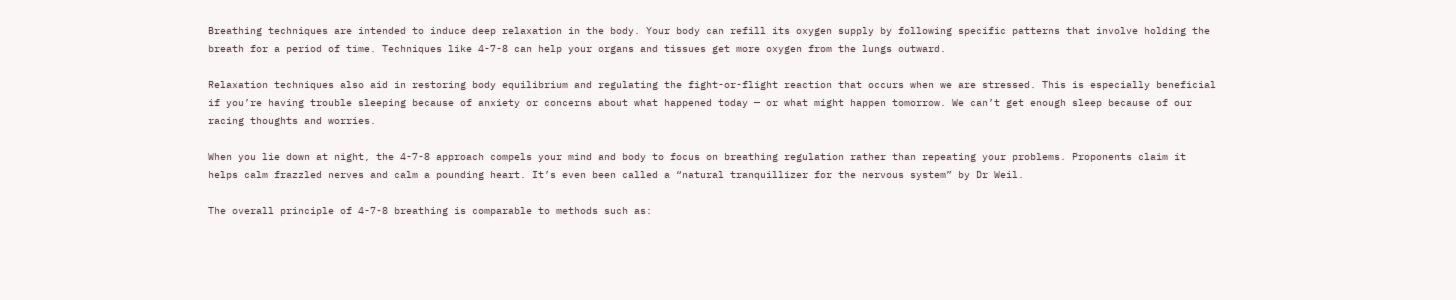Breathing techniques are intended to induce deep relaxation in the body. Your body can refill its oxygen supply by following specific patterns that involve holding the breath for a period of time. Techniques like 4-7-8 can help your organs and tissues get more oxygen from the lungs outward.

Relaxation techniques also aid in restoring body equilibrium and regulating the fight-or-flight reaction that occurs when we are stressed. This is especially beneficial if you’re having trouble sleeping because of anxiety or concerns about what happened today — or what might happen tomorrow. We can’t get enough sleep because of our racing thoughts and worries.

When you lie down at night, the 4-7-8 approach compels your mind and body to focus on breathing regulation rather than repeating your problems. Proponents claim it helps calm frazzled nerves and calm a pounding heart. It’s even been called a “natural tranquillizer for the nervous system” by Dr Weil.

The overall principle of 4-7-8 breathing is comparable to methods such as: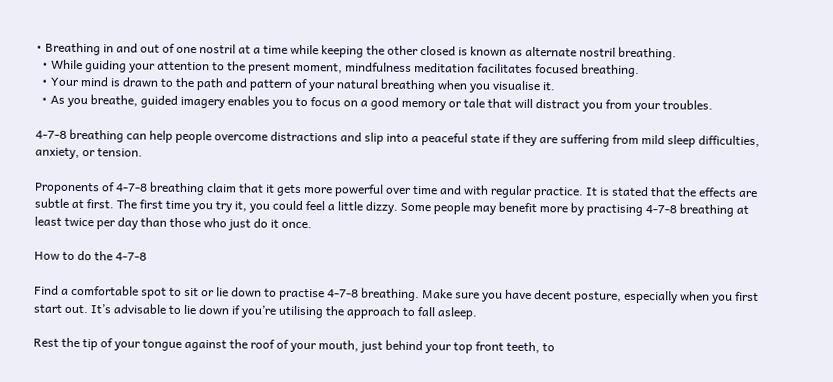• Breathing in and out of one nostril at a time while keeping the other closed is known as alternate nostril breathing.
  • While guiding your attention to the present moment, mindfulness meditation facilitates focused breathing.
  • Your mind is drawn to the path and pattern of your natural breathing when you visualise it.
  • As you breathe, guided imagery enables you to focus on a good memory or tale that will distract you from your troubles.

4-7-8 breathing can help people overcome distractions and slip into a peaceful state if they are suffering from mild sleep difficulties, anxiety, or tension.

Proponents of 4-7-8 breathing claim that it gets more powerful over time and with regular practice. It is stated that the effects are subtle at first. The first time you try it, you could feel a little dizzy. Some people may benefit more by practising 4-7-8 breathing at least twice per day than those who just do it once.

How to do the 4-7-8

Find a comfortable spot to sit or lie down to practise 4-7-8 breathing. Make sure you have decent posture, especially when you first start out. It’s advisable to lie down if you’re utilising the approach to fall asleep.

Rest the tip of your tongue against the roof of your mouth, just behind your top front teeth, to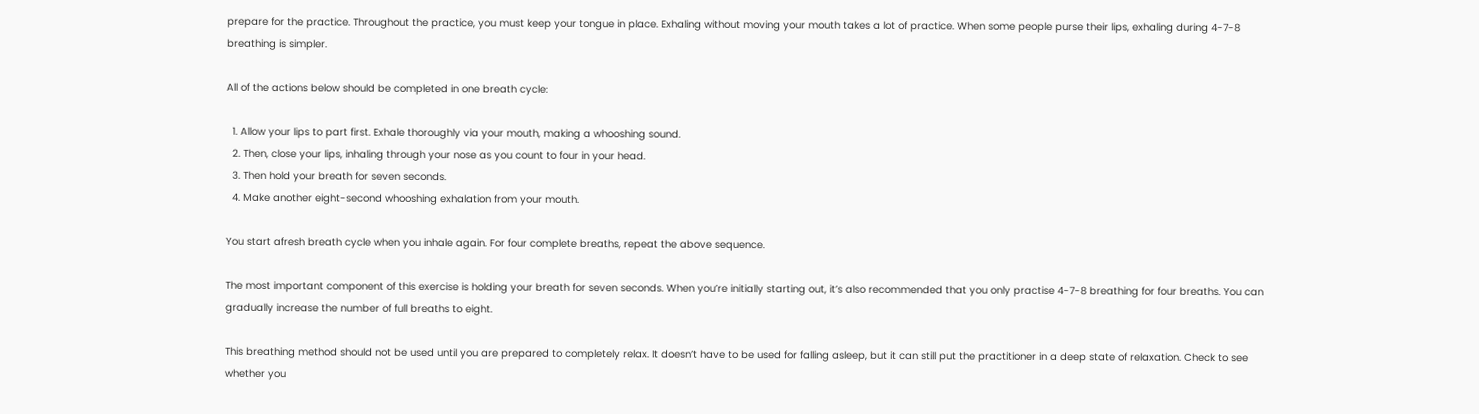prepare for the practice. Throughout the practice, you must keep your tongue in place. Exhaling without moving your mouth takes a lot of practice. When some people purse their lips, exhaling during 4-7-8 breathing is simpler.

All of the actions below should be completed in one breath cycle:

  1. Allow your lips to part first. Exhale thoroughly via your mouth, making a whooshing sound.
  2. Then, close your lips, inhaling through your nose as you count to four in your head.
  3. Then hold your breath for seven seconds.
  4. Make another eight-second whooshing exhalation from your mouth.

You start afresh breath cycle when you inhale again. For four complete breaths, repeat the above sequence.

The most important component of this exercise is holding your breath for seven seconds. When you’re initially starting out, it’s also recommended that you only practise 4-7-8 breathing for four breaths. You can gradually increase the number of full breaths to eight.

This breathing method should not be used until you are prepared to completely relax. It doesn’t have to be used for falling asleep, but it can still put the practitioner in a deep state of relaxation. Check to see whether you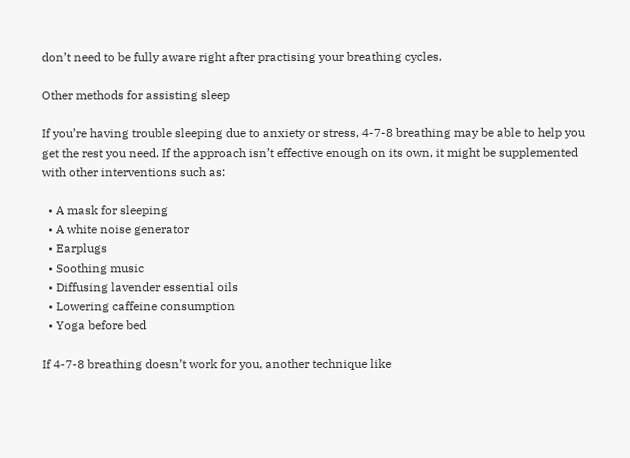don’t need to be fully aware right after practising your breathing cycles.

Other methods for assisting sleep

If you’re having trouble sleeping due to anxiety or stress, 4-7-8 breathing may be able to help you get the rest you need. If the approach isn’t effective enough on its own, it might be supplemented with other interventions such as:

  • A mask for sleeping
  • A white noise generator
  • Earplugs
  • Soothing music
  • Diffusing lavender essential oils
  • Lowering caffeine consumption
  • Yoga before bed

If 4-7-8 breathing doesn’t work for you, another technique like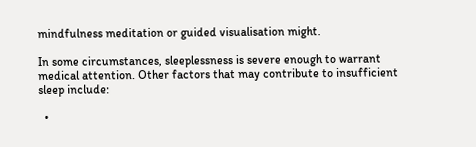mindfulness meditation or guided visualisation might.

In some circumstances, sleeplessness is severe enough to warrant medical attention. Other factors that may contribute to insufficient sleep include:

  •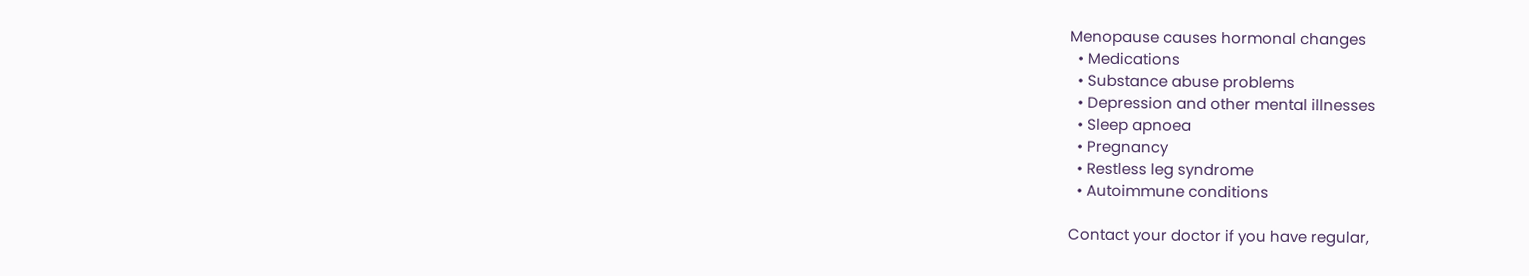Menopause causes hormonal changes
  • Medications
  • Substance abuse problems
  • Depression and other mental illnesses
  • Sleep apnoea
  • Pregnancy
  • Restless leg syndrome
  • Autoimmune conditions

Contact your doctor if you have regular,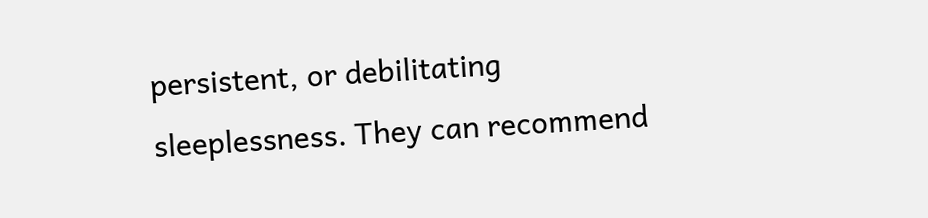persistent, or debilitating sleeplessness. They can recommend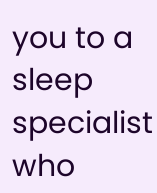you to a sleep specialist who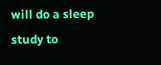will do a sleep study to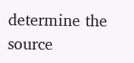determine the source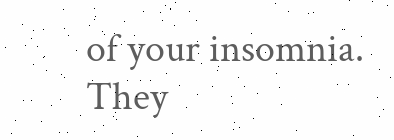of your insomnia. They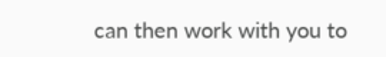can then work with you to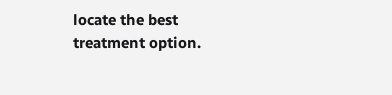locate the best treatment option.